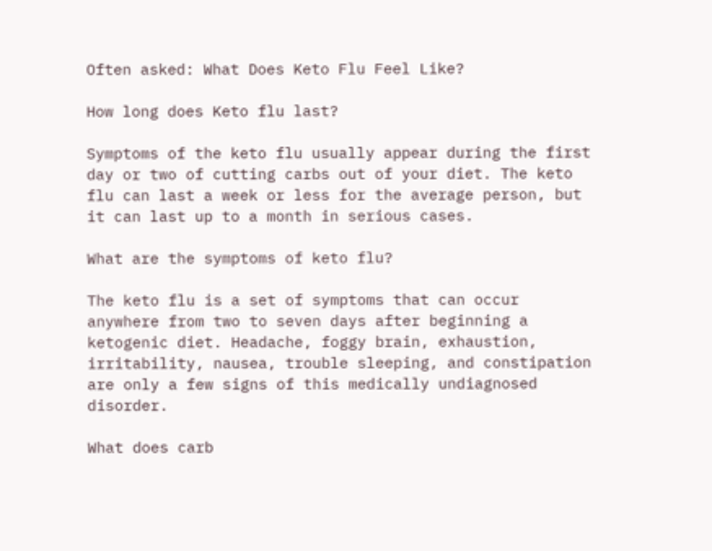Often asked: What Does Keto Flu Feel Like?

How long does Keto flu last?

Symptoms of the keto flu usually appear during the first day or two of cutting carbs out of your diet. The keto flu can last a week or less for the average person, but it can last up to a month in serious cases.

What are the symptoms of keto flu?

The keto flu is a set of symptoms that can occur anywhere from two to seven days after beginning a ketogenic diet. Headache, foggy brain, exhaustion, irritability, nausea, trouble sleeping, and constipation are only a few signs of this medically undiagnosed disorder.

What does carb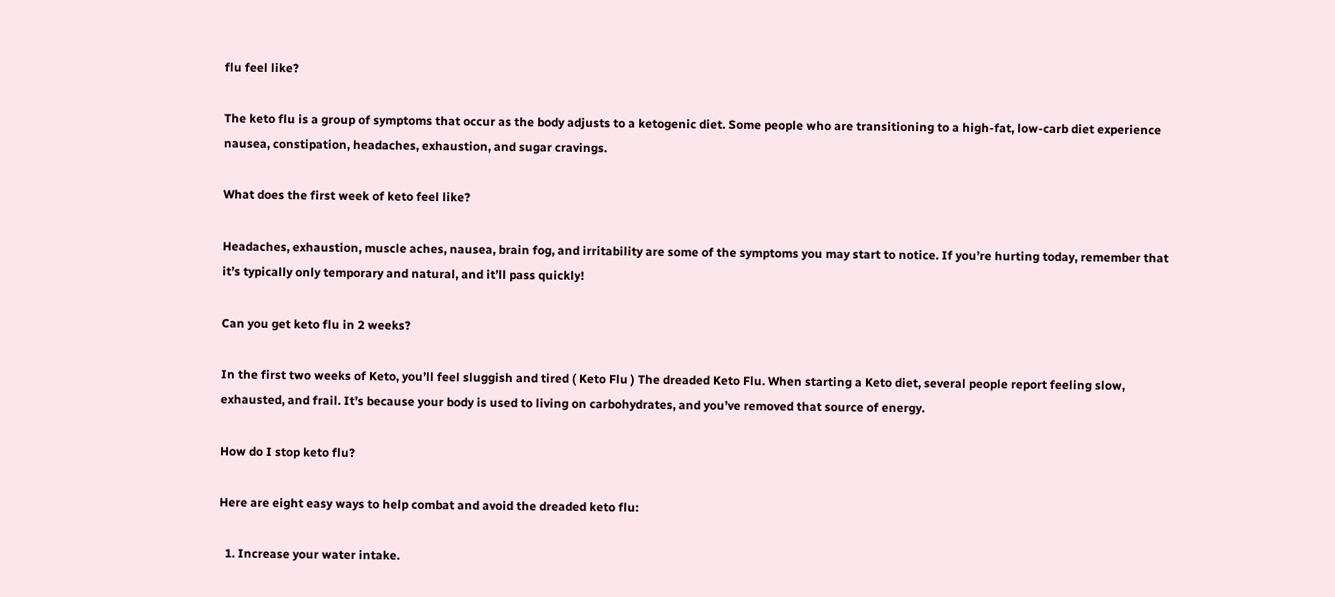flu feel like?

The keto flu is a group of symptoms that occur as the body adjusts to a ketogenic diet. Some people who are transitioning to a high-fat, low-carb diet experience nausea, constipation, headaches, exhaustion, and sugar cravings.

What does the first week of keto feel like?

Headaches, exhaustion, muscle aches, nausea, brain fog, and irritability are some of the symptoms you may start to notice. If you’re hurting today, remember that it’s typically only temporary and natural, and it’ll pass quickly!

Can you get keto flu in 2 weeks?

In the first two weeks of Keto, you’ll feel sluggish and tired ( Keto Flu ) The dreaded Keto Flu. When starting a Keto diet, several people report feeling slow, exhausted, and frail. It’s because your body is used to living on carbohydrates, and you’ve removed that source of energy.

How do I stop keto flu?

Here are eight easy ways to help combat and avoid the dreaded keto flu:

  1. Increase your water intake.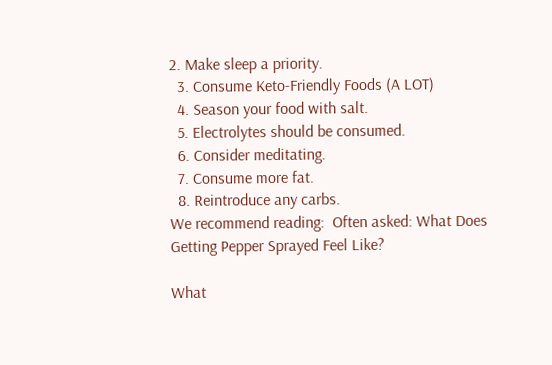2. Make sleep a priority.
  3. Consume Keto-Friendly Foods (A LOT)
  4. Season your food with salt.
  5. Electrolytes should be consumed.
  6. Consider meditating.
  7. Consume more fat.
  8. Reintroduce any carbs.
We recommend reading:  Often asked: What Does Getting Pepper Sprayed Feel Like?

What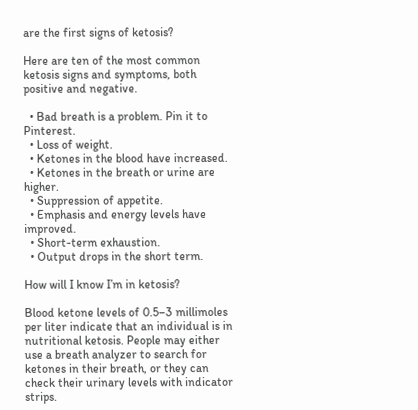are the first signs of ketosis?

Here are ten of the most common ketosis signs and symptoms, both positive and negative.

  • Bad breath is a problem. Pin it to Pinterest.
  • Loss of weight.
  • Ketones in the blood have increased.
  • Ketones in the breath or urine are higher.
  • Suppression of appetite.
  • Emphasis and energy levels have improved.
  • Short-term exhaustion.
  • Output drops in the short term.

How will I know I’m in ketosis?

Blood ketone levels of 0.5–3 millimoles per liter indicate that an individual is in nutritional ketosis. People may either use a breath analyzer to search for ketones in their breath, or they can check their urinary levels with indicator strips.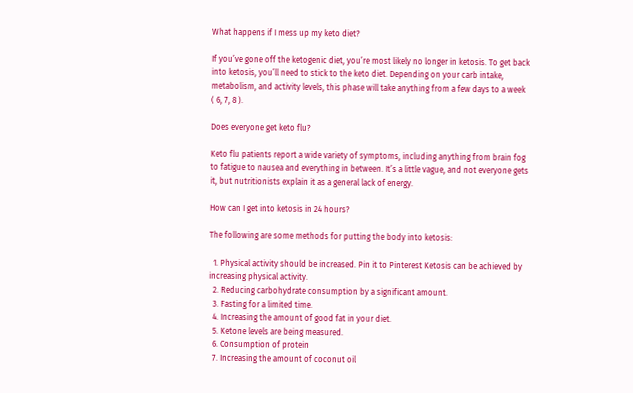What happens if I mess up my keto diet?

If you’ve gone off the ketogenic diet, you’re most likely no longer in ketosis. To get back into ketosis, you’ll need to stick to the keto diet. Depending on your carb intake, metabolism, and activity levels, this phase will take anything from a few days to a week ( 6, 7, 8 ).

Does everyone get keto flu?

Keto flu patients report a wide variety of symptoms, including anything from brain fog to fatigue to nausea and everything in between. It’s a little vague, and not everyone gets it, but nutritionists explain it as a general lack of energy.

How can I get into ketosis in 24 hours?

The following are some methods for putting the body into ketosis:

  1. Physical activity should be increased. Pin it to Pinterest Ketosis can be achieved by increasing physical activity.
  2. Reducing carbohydrate consumption by a significant amount.
  3. Fasting for a limited time.
  4. Increasing the amount of good fat in your diet.
  5. Ketone levels are being measured.
  6. Consumption of protein
  7. Increasing the amount of coconut oil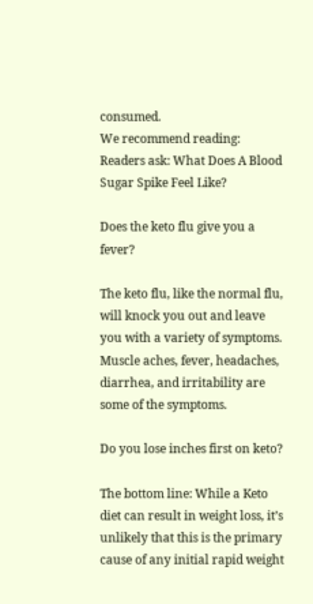consumed.
We recommend reading:  Readers ask: What Does A Blood Sugar Spike Feel Like?

Does the keto flu give you a fever?

The keto flu, like the normal flu, will knock you out and leave you with a variety of symptoms. Muscle aches, fever, headaches, diarrhea, and irritability are some of the symptoms.

Do you lose inches first on keto?

The bottom line: While a Keto diet can result in weight loss, it’s unlikely that this is the primary cause of any initial rapid weight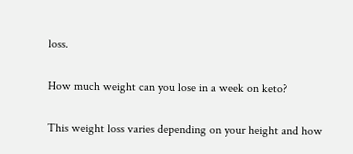loss.

How much weight can you lose in a week on keto?

This weight loss varies depending on your height and how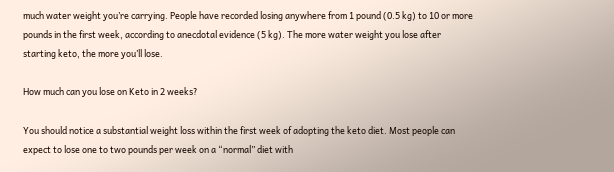much water weight you’re carrying. People have recorded losing anywhere from 1 pound (0.5 kg) to 10 or more pounds in the first week, according to anecdotal evidence (5 kg). The more water weight you lose after starting keto, the more you’ll lose.

How much can you lose on Keto in 2 weeks?

You should notice a substantial weight loss within the first week of adopting the keto diet. Most people can expect to lose one to two pounds per week on a “normal” diet with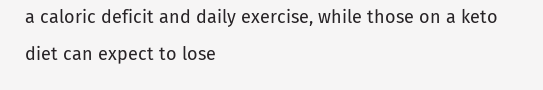a caloric deficit and daily exercise, while those on a keto diet can expect to lose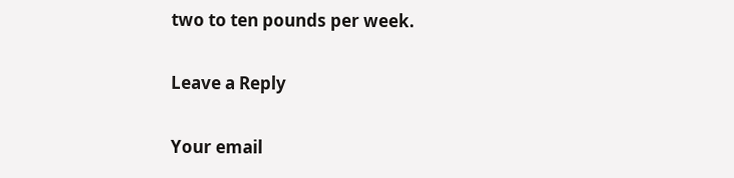two to ten pounds per week.

Leave a Reply

Your email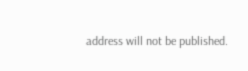address will not be published.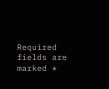Required fields are marked *